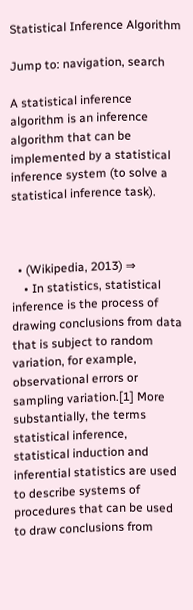Statistical Inference Algorithm

Jump to: navigation, search

A statistical inference algorithm is an inference algorithm that can be implemented by a statistical inference system (to solve a statistical inference task).



  • (Wikipedia, 2013) ⇒
    • In statistics, statistical inference is the process of drawing conclusions from data that is subject to random variation, for example, observational errors or sampling variation.[1] More substantially, the terms statistical inference, statistical induction and inferential statistics are used to describe systems of procedures that can be used to draw conclusions from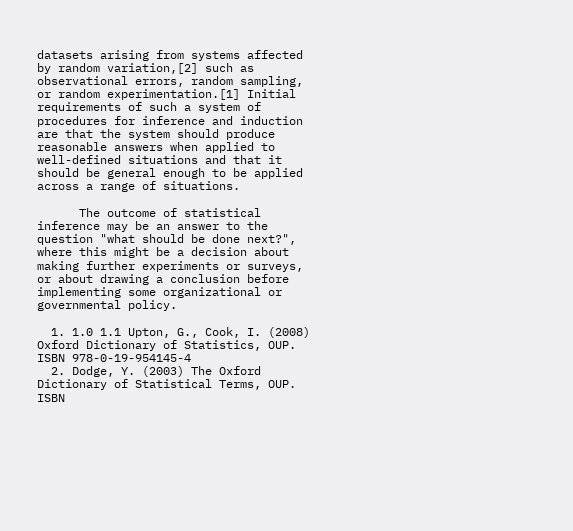datasets arising from systems affected by random variation,[2] such as observational errors, random sampling, or random experimentation.[1] Initial requirements of such a system of procedures for inference and induction are that the system should produce reasonable answers when applied to well-defined situations and that it should be general enough to be applied across a range of situations.

      The outcome of statistical inference may be an answer to the question "what should be done next?", where this might be a decision about making further experiments or surveys, or about drawing a conclusion before implementing some organizational or governmental policy.

  1. 1.0 1.1 Upton, G., Cook, I. (2008) Oxford Dictionary of Statistics, OUP. ISBN 978-0-19-954145-4
  2. Dodge, Y. (2003) The Oxford Dictionary of Statistical Terms, OUP. ISBN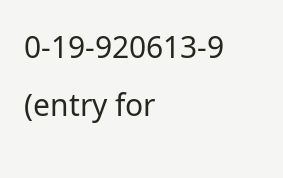0-19-920613-9 (entry for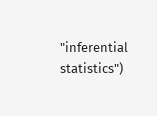"inferential statistics")